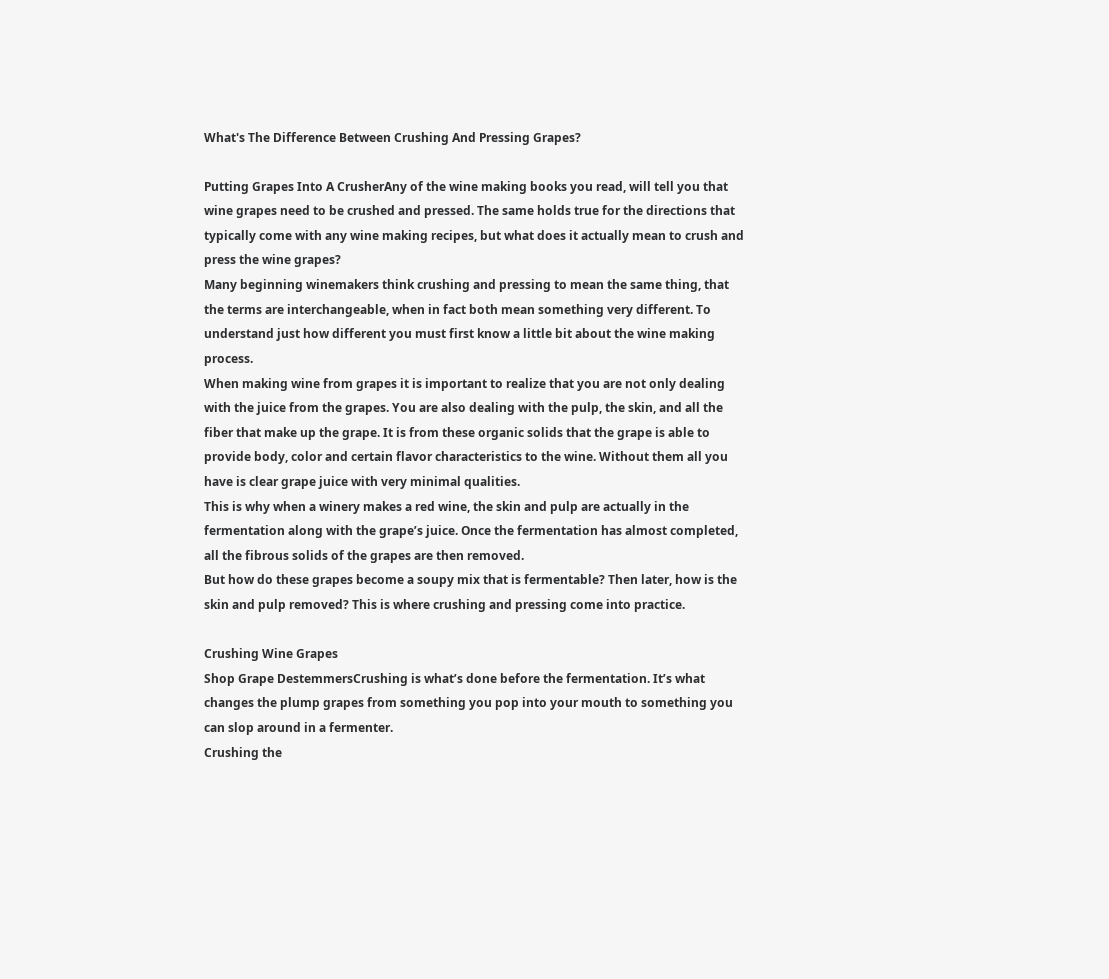What's The Difference Between Crushing And Pressing Grapes?

Putting Grapes Into A CrusherAny of the wine making books you read, will tell you that wine grapes need to be crushed and pressed. The same holds true for the directions that typically come with any wine making recipes, but what does it actually mean to crush and press the wine grapes?
Many beginning winemakers think crushing and pressing to mean the same thing, that the terms are interchangeable, when in fact both mean something very different. To understand just how different you must first know a little bit about the wine making process.
When making wine from grapes it is important to realize that you are not only dealing with the juice from the grapes. You are also dealing with the pulp, the skin, and all the fiber that make up the grape. It is from these organic solids that the grape is able to provide body, color and certain flavor characteristics to the wine. Without them all you have is clear grape juice with very minimal qualities.
This is why when a winery makes a red wine, the skin and pulp are actually in the fermentation along with the grape’s juice. Once the fermentation has almost completed, all the fibrous solids of the grapes are then removed.
But how do these grapes become a soupy mix that is fermentable? Then later, how is the skin and pulp removed? This is where crushing and pressing come into practice.

Crushing Wine Grapes
Shop Grape DestemmersCrushing is what’s done before the fermentation. It’s what changes the plump grapes from something you pop into your mouth to something you can slop around in a fermenter.
Crushing the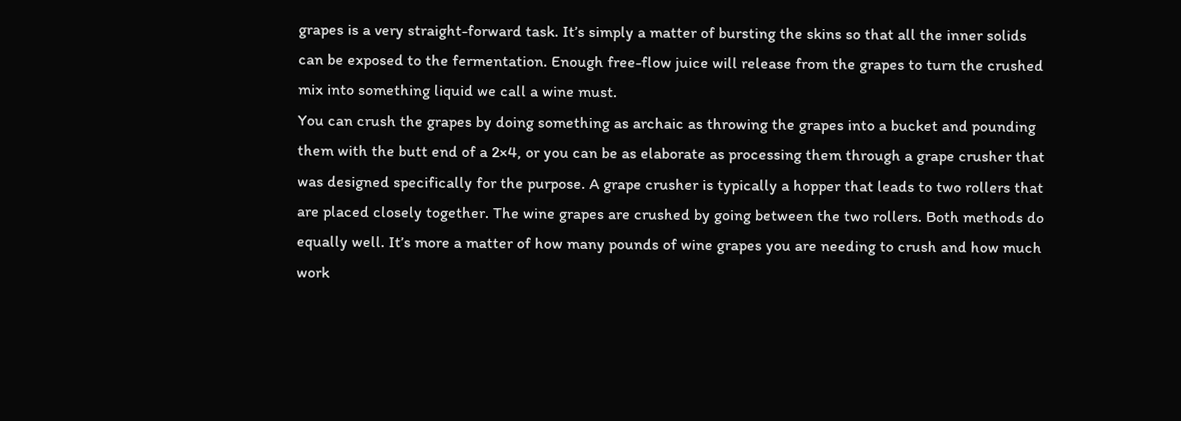grapes is a very straight-forward task. It’s simply a matter of bursting the skins so that all the inner solids can be exposed to the fermentation. Enough free-flow juice will release from the grapes to turn the crushed mix into something liquid we call a wine must.
You can crush the grapes by doing something as archaic as throwing the grapes into a bucket and pounding them with the butt end of a 2×4, or you can be as elaborate as processing them through a grape crusher that was designed specifically for the purpose. A grape crusher is typically a hopper that leads to two rollers that are placed closely together. The wine grapes are crushed by going between the two rollers. Both methods do equally well. It’s more a matter of how many pounds of wine grapes you are needing to crush and how much work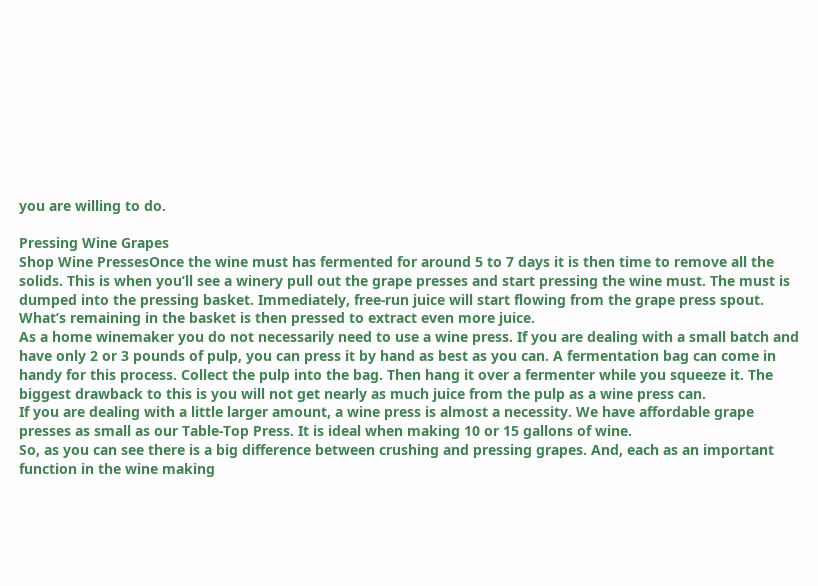you are willing to do.

Pressing Wine Grapes
Shop Wine PressesOnce the wine must has fermented for around 5 to 7 days it is then time to remove all the solids. This is when you’ll see a winery pull out the grape presses and start pressing the wine must. The must is dumped into the pressing basket. Immediately, free-run juice will start flowing from the grape press spout. What’s remaining in the basket is then pressed to extract even more juice.
As a home winemaker you do not necessarily need to use a wine press. If you are dealing with a small batch and have only 2 or 3 pounds of pulp, you can press it by hand as best as you can. A fermentation bag can come in handy for this process. Collect the pulp into the bag. Then hang it over a fermenter while you squeeze it. The biggest drawback to this is you will not get nearly as much juice from the pulp as a wine press can.
If you are dealing with a little larger amount, a wine press is almost a necessity. We have affordable grape presses as small as our Table-Top Press. It is ideal when making 10 or 15 gallons of wine.
So, as you can see there is a big difference between crushing and pressing grapes. And, each as an important function in the wine making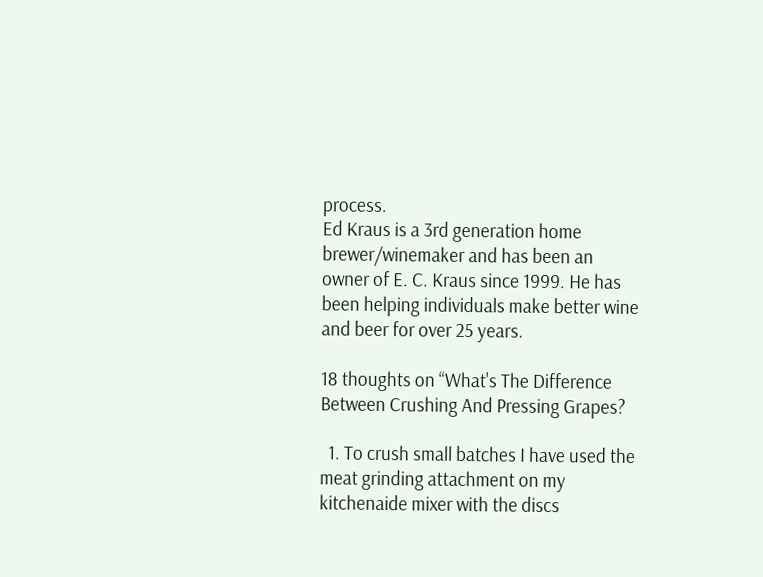process.
Ed Kraus is a 3rd generation home brewer/winemaker and has been an owner of E. C. Kraus since 1999. He has been helping individuals make better wine and beer for over 25 years.

18 thoughts on “What's The Difference Between Crushing And Pressing Grapes?

  1. To crush small batches I have used the meat grinding attachment on my kitchenaide mixer with the discs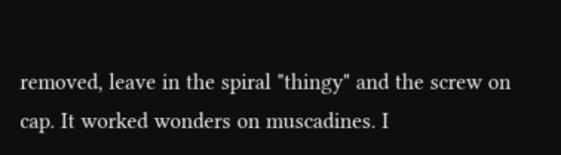removed, leave in the spiral "thingy" and the screw on cap. It worked wonders on muscadines. I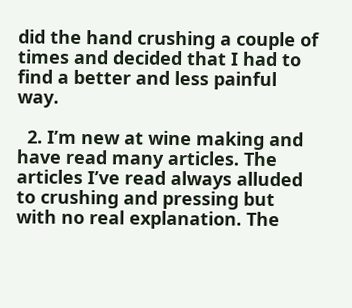did the hand crushing a couple of times and decided that I had to find a better and less painful way.

  2. I’m new at wine making and have read many articles. The articles I’ve read always alluded to crushing and pressing but with no real explanation. The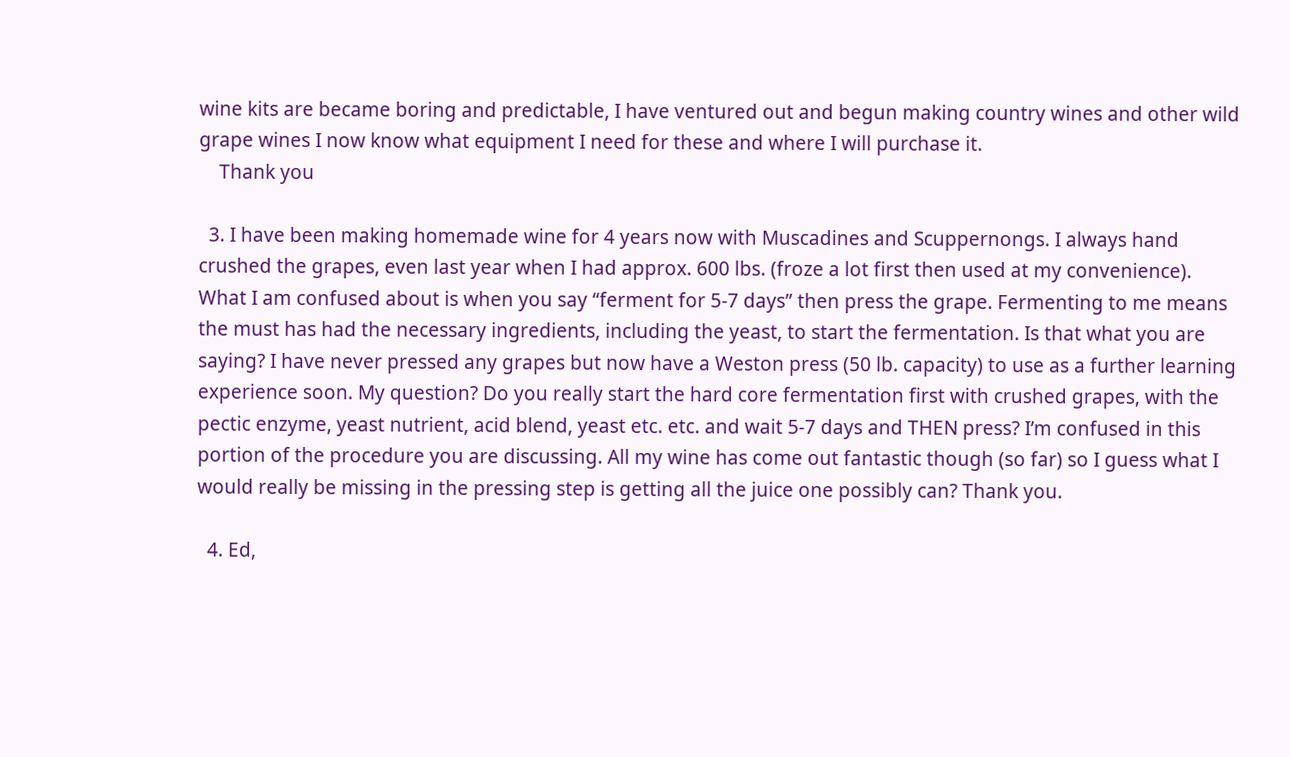wine kits are became boring and predictable, I have ventured out and begun making country wines and other wild grape wines I now know what equipment I need for these and where I will purchase it.
    Thank you

  3. I have been making homemade wine for 4 years now with Muscadines and Scuppernongs. I always hand crushed the grapes, even last year when I had approx. 600 lbs. (froze a lot first then used at my convenience). What I am confused about is when you say “ferment for 5-7 days” then press the grape. Fermenting to me means the must has had the necessary ingredients, including the yeast, to start the fermentation. Is that what you are saying? I have never pressed any grapes but now have a Weston press (50 lb. capacity) to use as a further learning experience soon. My question? Do you really start the hard core fermentation first with crushed grapes, with the pectic enzyme, yeast nutrient, acid blend, yeast etc. etc. and wait 5-7 days and THEN press? I’m confused in this portion of the procedure you are discussing. All my wine has come out fantastic though (so far) so I guess what I would really be missing in the pressing step is getting all the juice one possibly can? Thank you.

  4. Ed,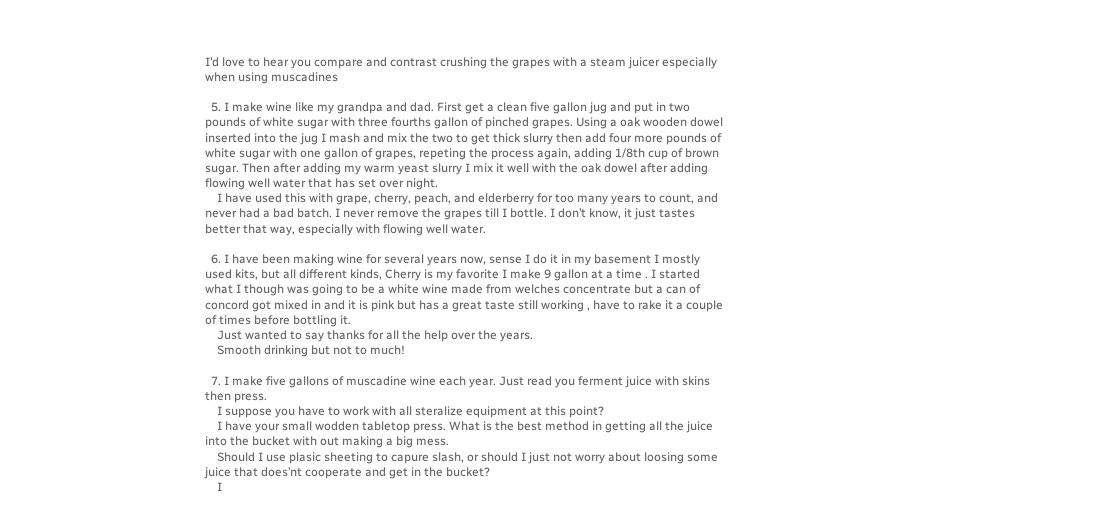I’d love to hear you compare and contrast crushing the grapes with a steam juicer especially when using muscadines

  5. I make wine like my grandpa and dad. First get a clean five gallon jug and put in two pounds of white sugar with three fourths gallon of pinched grapes. Using a oak wooden dowel inserted into the jug I mash and mix the two to get thick slurry then add four more pounds of white sugar with one gallon of grapes, repeting the process again, adding 1/8th cup of brown sugar. Then after adding my warm yeast slurry I mix it well with the oak dowel after adding flowing well water that has set over night.
    I have used this with grape, cherry, peach, and elderberry for too many years to count, and never had a bad batch. I never remove the grapes till I bottle. I don’t know, it just tastes better that way, especially with flowing well water.

  6. I have been making wine for several years now, sense I do it in my basement I mostly used kits, but all different kinds, Cherry is my favorite I make 9 gallon at a time . I started what I though was going to be a white wine made from welches concentrate but a can of concord got mixed in and it is pink but has a great taste still working , have to rake it a couple of times before bottling it.
    Just wanted to say thanks for all the help over the years.
    Smooth drinking but not to much!

  7. I make five gallons of muscadine wine each year. Just read you ferment juice with skins then press.
    I suppose you have to work with all steralize equipment at this point?
    I have your small wodden tabletop press. What is the best method in getting all the juice into the bucket with out making a big mess.
    Should I use plasic sheeting to capure slash, or should I just not worry about loosing some juice that does’nt cooperate and get in the bucket?
    I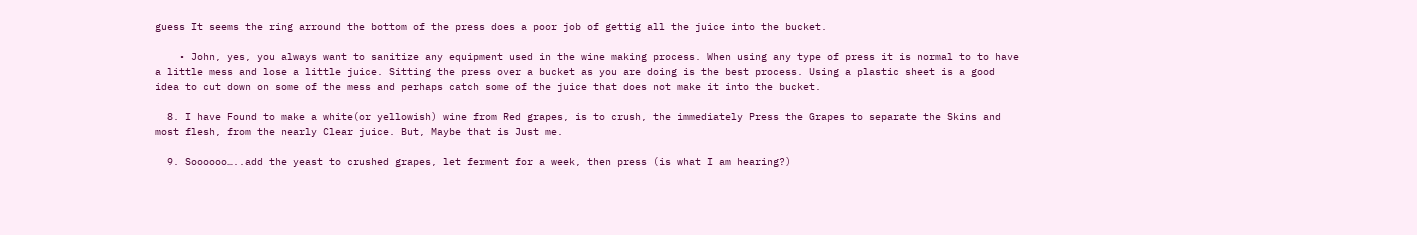guess It seems the ring arround the bottom of the press does a poor job of gettig all the juice into the bucket.

    • John, yes, you always want to sanitize any equipment used in the wine making process. When using any type of press it is normal to to have a little mess and lose a little juice. Sitting the press over a bucket as you are doing is the best process. Using a plastic sheet is a good idea to cut down on some of the mess and perhaps catch some of the juice that does not make it into the bucket.

  8. I have Found to make a white(or yellowish) wine from Red grapes, is to crush, the immediately Press the Grapes to separate the Skins and most flesh, from the nearly Clear juice. But, Maybe that is Just me.

  9. Soooooo…..add the yeast to crushed grapes, let ferment for a week, then press (is what I am hearing?)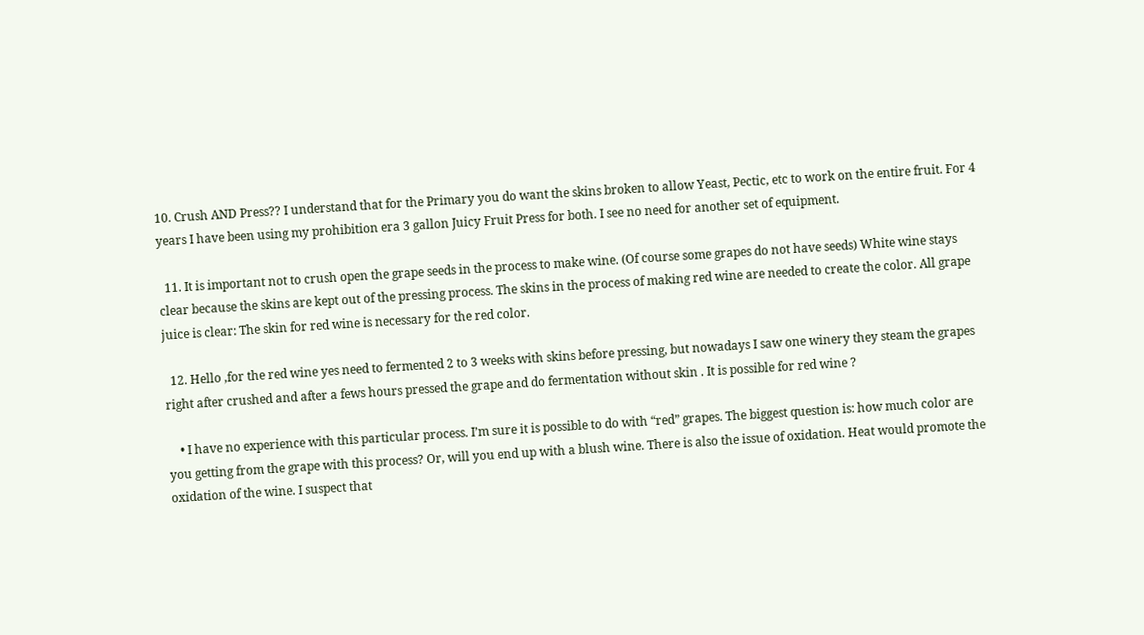10. Crush AND Press?? I understand that for the Primary you do want the skins broken to allow Yeast, Pectic, etc to work on the entire fruit. For 4 years I have been using my prohibition era 3 gallon Juicy Fruit Press for both. I see no need for another set of equipment.

  11. It is important not to crush open the grape seeds in the process to make wine. (Of course some grapes do not have seeds) White wine stays clear because the skins are kept out of the pressing process. The skins in the process of making red wine are needed to create the color. All grape juice is clear: The skin for red wine is necessary for the red color.

  12. Hello ,for the red wine yes need to fermented 2 to 3 weeks with skins before pressing, but nowadays I saw one winery they steam the grapes right after crushed and after a fews hours pressed the grape and do fermentation without skin . It is possible for red wine ?

    • I have no experience with this particular process. I’m sure it is possible to do with “red” grapes. The biggest question is: how much color are you getting from the grape with this process? Or, will you end up with a blush wine. There is also the issue of oxidation. Heat would promote the oxidation of the wine. I suspect that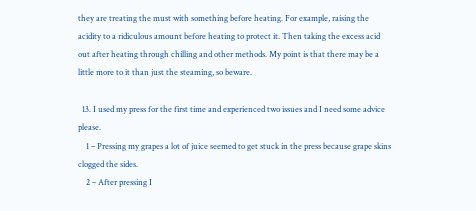they are treating the must with something before heating. For example, raising the acidity to a ridiculous amount before heating to protect it. Then taking the excess acid out after heating through chilling and other methods. My point is that there may be a little more to it than just the steaming, so beware.

  13. I used my press for the first time and experienced two issues and I need some advice please.
    1 – Pressing my grapes a lot of juice seemed to get stuck in the press because grape skins clogged the sides.
    2 – After pressing I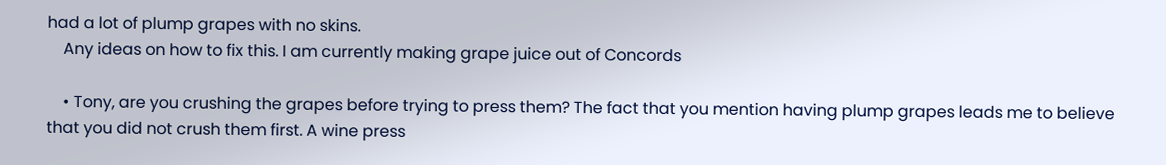had a lot of plump grapes with no skins.
    Any ideas on how to fix this. I am currently making grape juice out of Concords

    • Tony, are you crushing the grapes before trying to press them? The fact that you mention having plump grapes leads me to believe that you did not crush them first. A wine press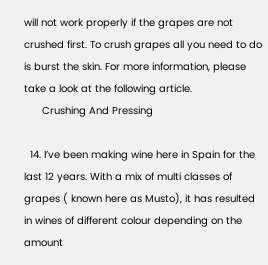will not work properly if the grapes are not crushed first. To crush grapes all you need to do is burst the skin. For more information, please take a look at the following article.
      Crushing And Pressing

  14. I’ve been making wine here in Spain for the last 12 years. With a mix of multi classes of grapes ( known here as Musto), it has resulted in wines of different colour depending on the amount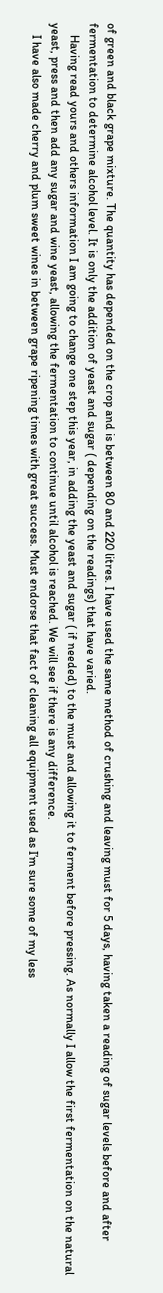of green and black grape mixture. The quantity has depended on the crop and is between 80 and 220 litres. I have used the same method of crushing and leaving must for 5 days, having taken a reading of sugar levels before and after fermentation to determine alcohol level. It is only the addition of yeast and sugar ( depending on the readings) that have varied.
    Having read yours and others information I am going to change one step this year, in adding the yeast and sugar ( if needed) to the must and allowing it to ferment before pressing. As normally I allow the first fermentation on the natural yeast, press and then add any sugar and wine yeast, allowing the fermentation to continue until alcohol is reached. We will see if there is any difference.
    I have also made cherry and plum sweet wines in between grape ripening times with great success. Must endorse that fact of cleaning all equipment used as I’m sure some of my less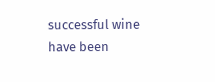successful wine have been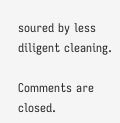soured by less diligent cleaning.

Comments are closed.